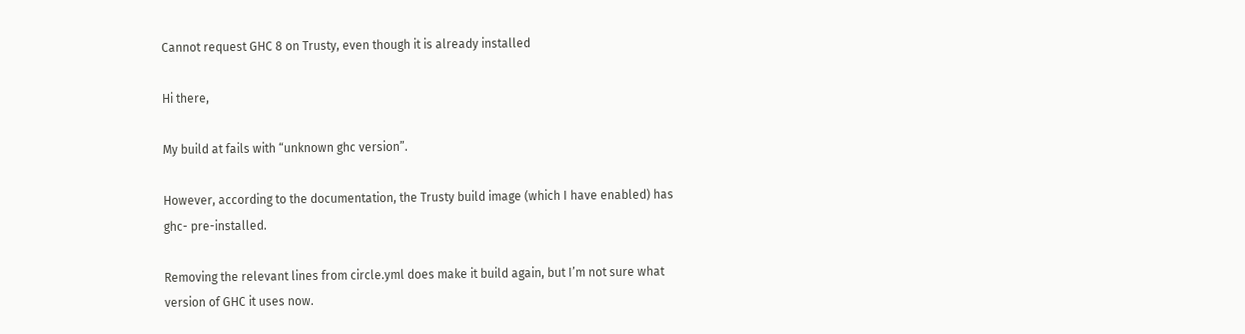Cannot request GHC 8 on Trusty, even though it is already installed

Hi there,

My build at fails with “unknown ghc version”.

However, according to the documentation, the Trusty build image (which I have enabled) has ghc- pre-installed.

Removing the relevant lines from circle.yml does make it build again, but I’m not sure what version of GHC it uses now.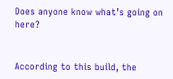Does anyone know what’s going on here?


According to this build, the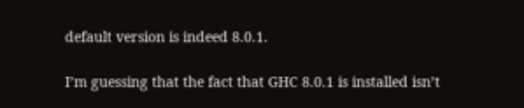default version is indeed 8.0.1.

I’m guessing that the fact that GHC 8.0.1 is installed isn’t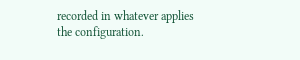recorded in whatever applies the configuration.